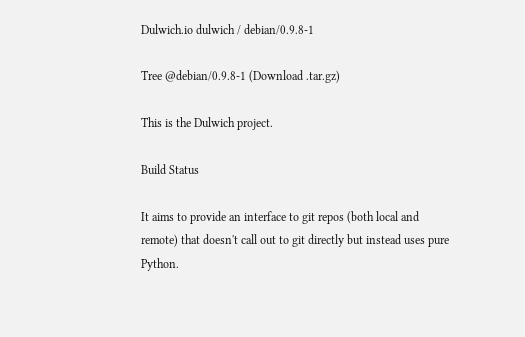Dulwich.io dulwich / debian/0.9.8-1

Tree @debian/0.9.8-1 (Download .tar.gz)

This is the Dulwich project.

Build Status

It aims to provide an interface to git repos (both local and remote) that doesn't call out to git directly but instead uses pure Python.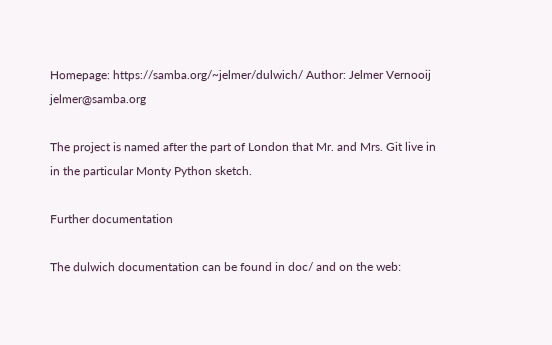Homepage: https://samba.org/~jelmer/dulwich/ Author: Jelmer Vernooij jelmer@samba.org

The project is named after the part of London that Mr. and Mrs. Git live in in the particular Monty Python sketch.

Further documentation

The dulwich documentation can be found in doc/ and on the web: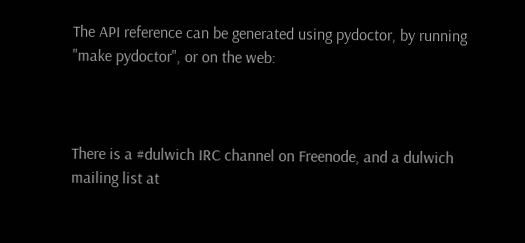The API reference can be generated using pydoctor, by running "make pydoctor", or on the web:



There is a #dulwich IRC channel on Freenode, and a dulwich mailing list at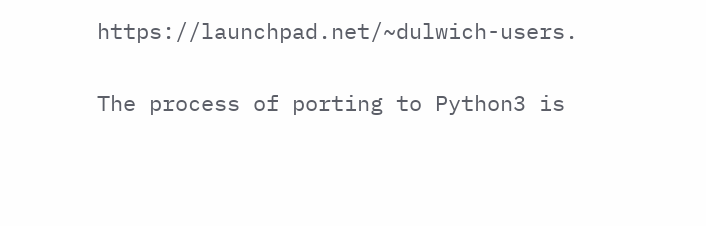https://launchpad.net/~dulwich-users.


The process of porting to Python3 is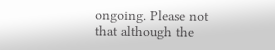ongoing. Please not that although the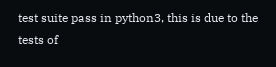test suite pass in python3, this is due to the tests of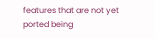features that are not yet ported being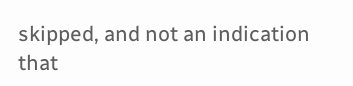skipped, and not an indication that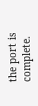the port is complete.